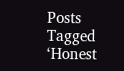Posts Tagged ‘Honest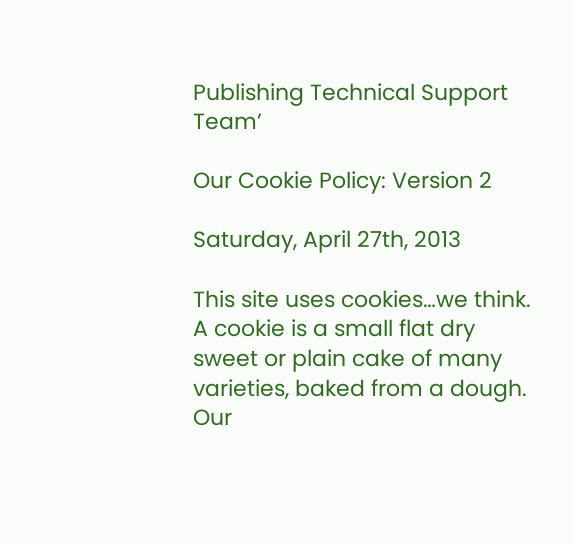Publishing Technical Support Team’

Our Cookie Policy: Version 2

Saturday, April 27th, 2013

This site uses cookies…we think. A cookie is a small flat dry sweet or plain cake of many varieties, baked from a dough. Our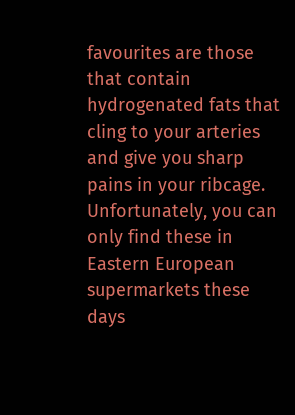favourites are those that contain hydrogenated fats that cling to your arteries and give you sharp pains in your ribcage. Unfortunately, you can only find these in Eastern European supermarkets these days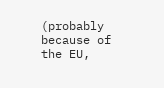(probably because of the EU,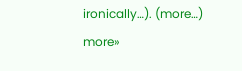ironically…). (more…) more»